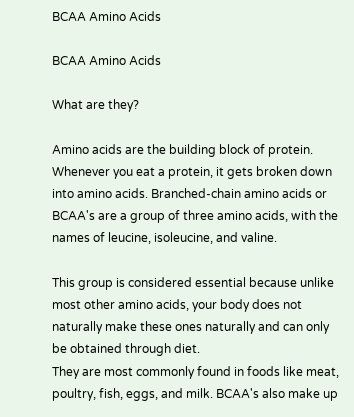BCAA Amino Acids

BCAA Amino Acids

What are they?

Amino acids are the building block of protein. Whenever you eat a protein, it gets broken down into amino acids. Branched-chain amino acids or BCAA's are a group of three amino acids, with the names of leucine, isoleucine, and valine.

This group is considered essential because unlike most other amino acids, your body does not naturally make these ones naturally and can only be obtained through diet.
They are most commonly found in foods like meat, poultry, fish, eggs, and milk. BCAA's also make up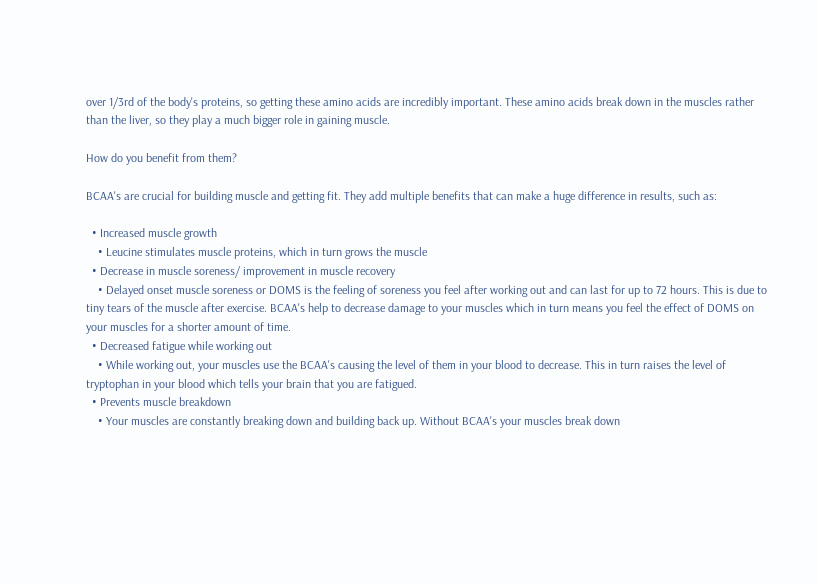over 1/3rd of the body's proteins, so getting these amino acids are incredibly important. These amino acids break down in the muscles rather than the liver, so they play a much bigger role in gaining muscle.

How do you benefit from them?

BCAA's are crucial for building muscle and getting fit. They add multiple benefits that can make a huge difference in results, such as:

  • Increased muscle growth
    • Leucine stimulates muscle proteins, which in turn grows the muscle
  • Decrease in muscle soreness/ improvement in muscle recovery
    • Delayed onset muscle soreness or DOMS is the feeling of soreness you feel after working out and can last for up to 72 hours. This is due to tiny tears of the muscle after exercise. BCAA's help to decrease damage to your muscles which in turn means you feel the effect of DOMS on your muscles for a shorter amount of time.
  • Decreased fatigue while working out
    • While working out, your muscles use the BCAA's causing the level of them in your blood to decrease. This in turn raises the level of tryptophan in your blood which tells your brain that you are fatigued.
  • Prevents muscle breakdown
    • Your muscles are constantly breaking down and building back up. Without BCAA's your muscles break down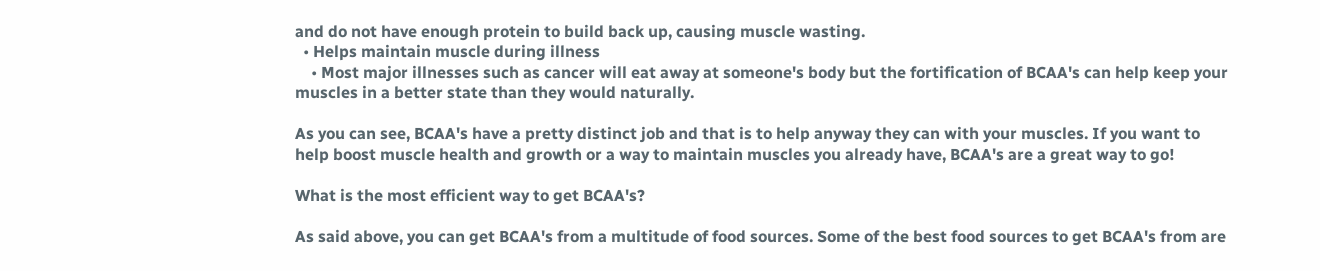and do not have enough protein to build back up, causing muscle wasting.
  • Helps maintain muscle during illness
    • Most major illnesses such as cancer will eat away at someone's body but the fortification of BCAA's can help keep your muscles in a better state than they would naturally.

As you can see, BCAA's have a pretty distinct job and that is to help anyway they can with your muscles. If you want to help boost muscle health and growth or a way to maintain muscles you already have, BCAA's are a great way to go!

What is the most efficient way to get BCAA's?

As said above, you can get BCAA's from a multitude of food sources. Some of the best food sources to get BCAA's from are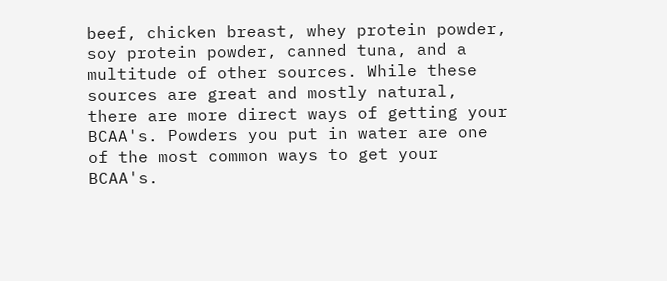beef, chicken breast, whey protein powder, soy protein powder, canned tuna, and a multitude of other sources. While these sources are great and mostly natural, there are more direct ways of getting your BCAA's. Powders you put in water are one of the most common ways to get your BCAA's.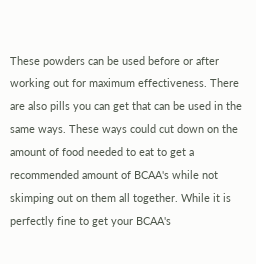These powders can be used before or after working out for maximum effectiveness. There are also pills you can get that can be used in the same ways. These ways could cut down on the amount of food needed to eat to get a recommended amount of BCAA's while not skimping out on them all together. While it is perfectly fine to get your BCAA's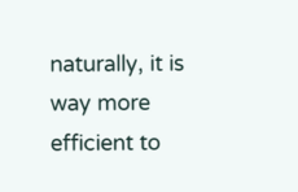naturally, it is way more efficient to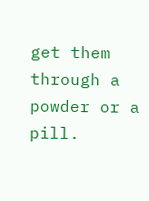get them through a powder or a pill.